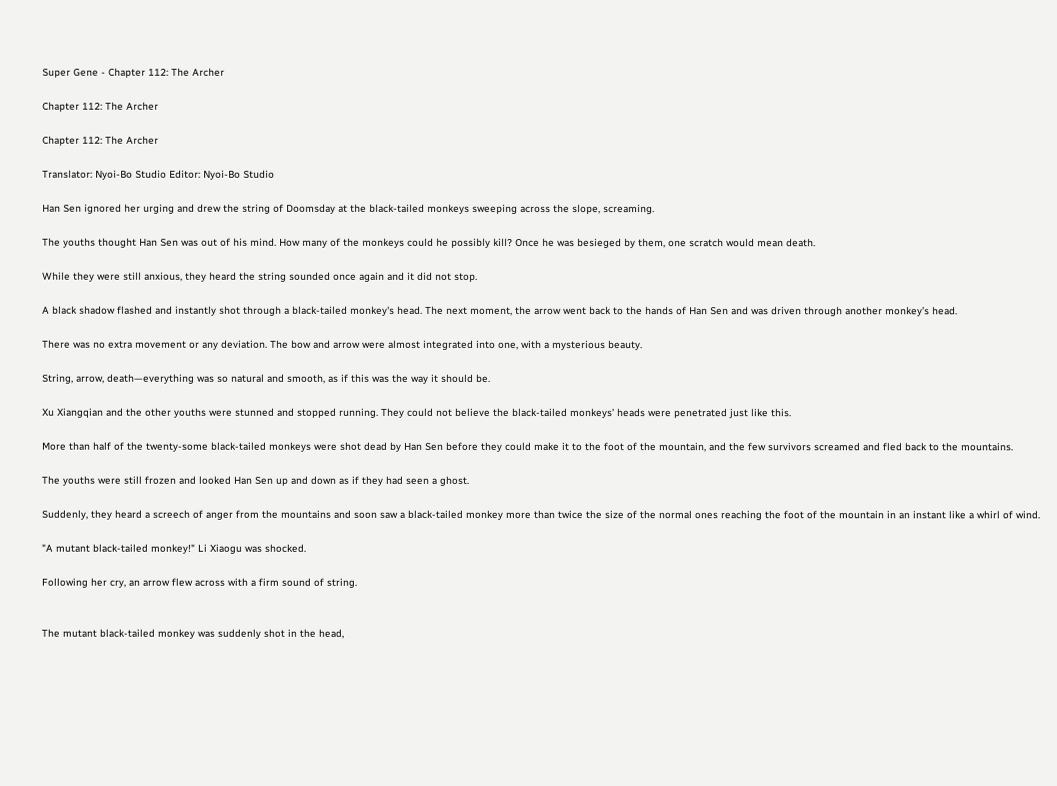Super Gene - Chapter 112: The Archer

Chapter 112: The Archer

Chapter 112: The Archer

Translator: Nyoi-Bo Studio Editor: Nyoi-Bo Studio

Han Sen ignored her urging and drew the string of Doomsday at the black-tailed monkeys sweeping across the slope, screaming.

The youths thought Han Sen was out of his mind. How many of the monkeys could he possibly kill? Once he was besieged by them, one scratch would mean death.

While they were still anxious, they heard the string sounded once again and it did not stop.

A black shadow flashed and instantly shot through a black-tailed monkey's head. The next moment, the arrow went back to the hands of Han Sen and was driven through another monkey’s head.

There was no extra movement or any deviation. The bow and arrow were almost integrated into one, with a mysterious beauty.

String, arrow, death—everything was so natural and smooth, as if this was the way it should be.

Xu Xiangqian and the other youths were stunned and stopped running. They could not believe the black-tailed monkeys’ heads were penetrated just like this.

More than half of the twenty-some black-tailed monkeys were shot dead by Han Sen before they could make it to the foot of the mountain, and the few survivors screamed and fled back to the mountains.

The youths were still frozen and looked Han Sen up and down as if they had seen a ghost.

Suddenly, they heard a screech of anger from the mountains and soon saw a black-tailed monkey more than twice the size of the normal ones reaching the foot of the mountain in an instant like a whirl of wind.

"A mutant black-tailed monkey!" Li Xiaogu was shocked.

Following her cry, an arrow flew across with a firm sound of string.


The mutant black-tailed monkey was suddenly shot in the head,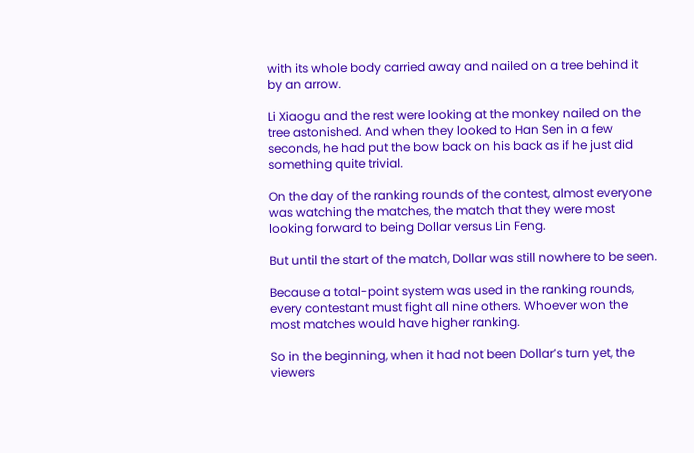with its whole body carried away and nailed on a tree behind it by an arrow.

Li Xiaogu and the rest were looking at the monkey nailed on the tree astonished. And when they looked to Han Sen in a few seconds, he had put the bow back on his back as if he just did something quite trivial.

On the day of the ranking rounds of the contest, almost everyone was watching the matches, the match that they were most looking forward to being Dollar versus Lin Feng.

But until the start of the match, Dollar was still nowhere to be seen.

Because a total-point system was used in the ranking rounds, every contestant must fight all nine others. Whoever won the most matches would have higher ranking.

So in the beginning, when it had not been Dollar’s turn yet, the viewers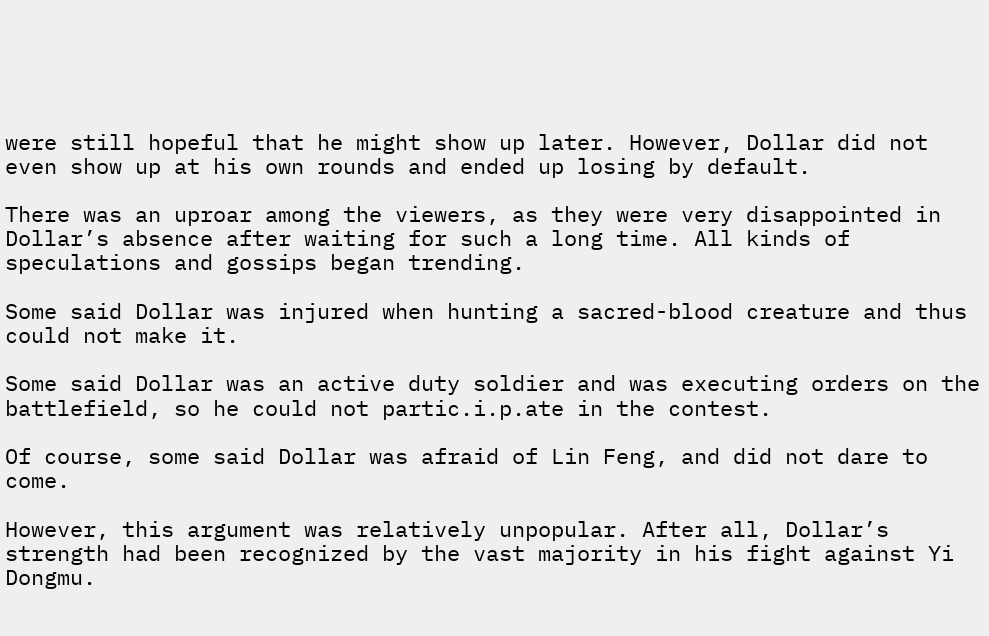were still hopeful that he might show up later. However, Dollar did not even show up at his own rounds and ended up losing by default.

There was an uproar among the viewers, as they were very disappointed in Dollar’s absence after waiting for such a long time. All kinds of speculations and gossips began trending.

Some said Dollar was injured when hunting a sacred-blood creature and thus could not make it.

Some said Dollar was an active duty soldier and was executing orders on the battlefield, so he could not partic.i.p.ate in the contest.

Of course, some said Dollar was afraid of Lin Feng, and did not dare to come.

However, this argument was relatively unpopular. After all, Dollar’s strength had been recognized by the vast majority in his fight against Yi Dongmu.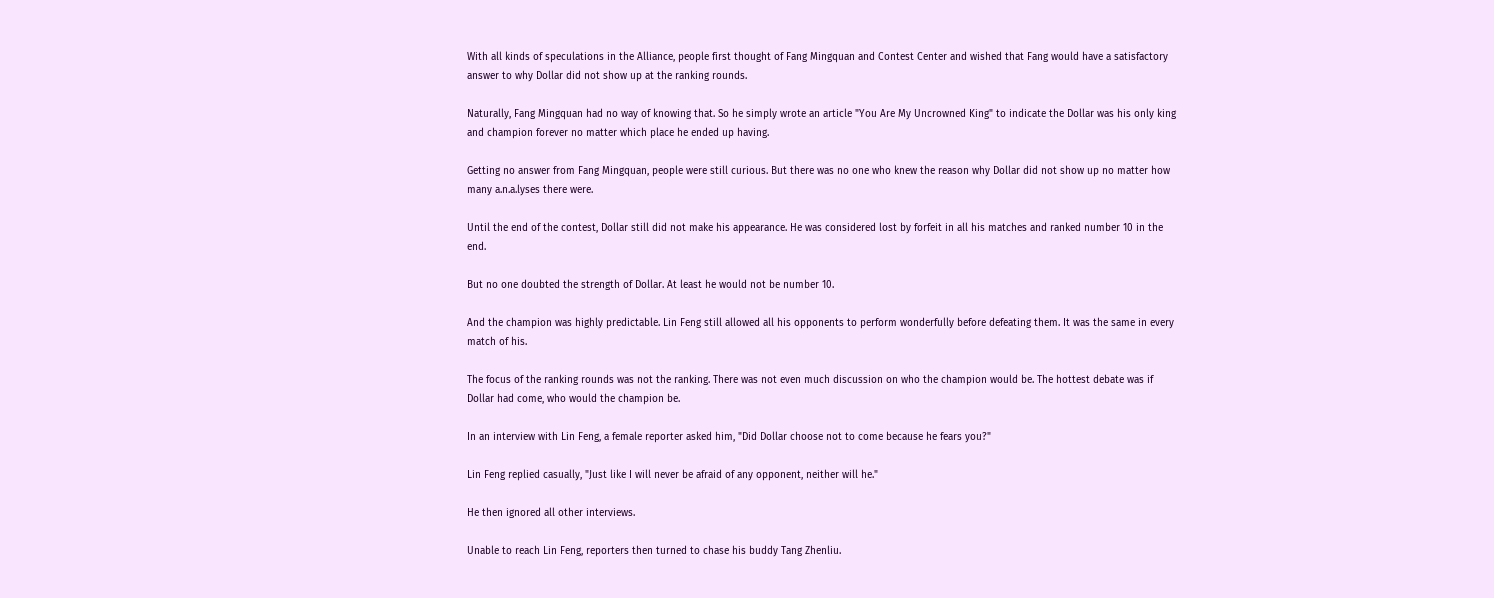With all kinds of speculations in the Alliance, people first thought of Fang Mingquan and Contest Center and wished that Fang would have a satisfactory answer to why Dollar did not show up at the ranking rounds.

Naturally, Fang Mingquan had no way of knowing that. So he simply wrote an article "You Are My Uncrowned King" to indicate the Dollar was his only king and champion forever no matter which place he ended up having.

Getting no answer from Fang Mingquan, people were still curious. But there was no one who knew the reason why Dollar did not show up no matter how many a.n.a.lyses there were.

Until the end of the contest, Dollar still did not make his appearance. He was considered lost by forfeit in all his matches and ranked number 10 in the end.

But no one doubted the strength of Dollar. At least he would not be number 10.

And the champion was highly predictable. Lin Feng still allowed all his opponents to perform wonderfully before defeating them. It was the same in every match of his.

The focus of the ranking rounds was not the ranking. There was not even much discussion on who the champion would be. The hottest debate was if Dollar had come, who would the champion be.

In an interview with Lin Feng, a female reporter asked him, "Did Dollar choose not to come because he fears you?"

Lin Feng replied casually, "Just like I will never be afraid of any opponent, neither will he."

He then ignored all other interviews.

Unable to reach Lin Feng, reporters then turned to chase his buddy Tang Zhenliu.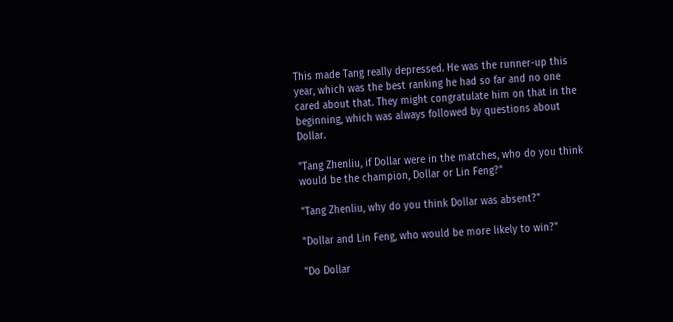This made Tang really depressed. He was the runner-up this year, which was the best ranking he had so far and no one cared about that. They might congratulate him on that in the beginning, which was always followed by questions about Dollar.

"Tang Zhenliu, if Dollar were in the matches, who do you think would be the champion, Dollar or Lin Feng?"

"Tang Zhenliu, why do you think Dollar was absent?"

"Dollar and Lin Feng, who would be more likely to win?"

"Do Dollar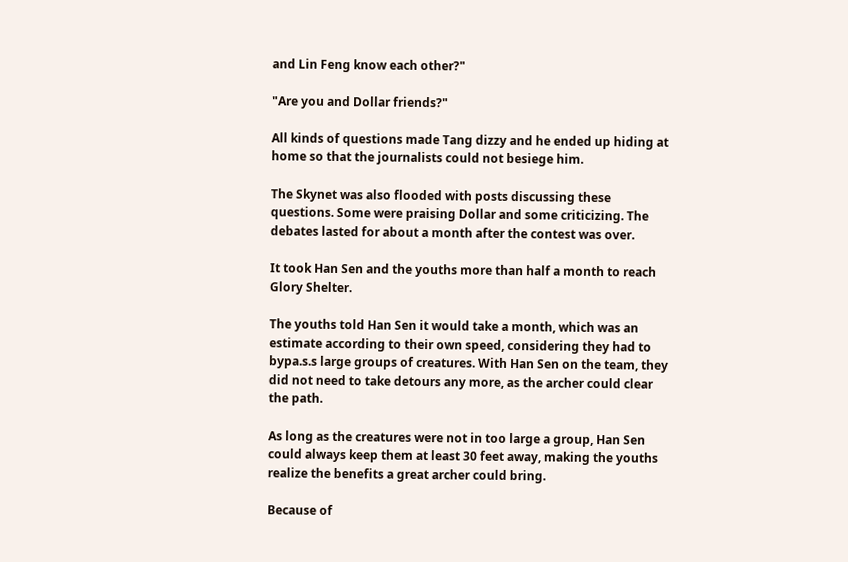and Lin Feng know each other?"

"Are you and Dollar friends?"

All kinds of questions made Tang dizzy and he ended up hiding at home so that the journalists could not besiege him.

The Skynet was also flooded with posts discussing these questions. Some were praising Dollar and some criticizing. The debates lasted for about a month after the contest was over.

It took Han Sen and the youths more than half a month to reach Glory Shelter.

The youths told Han Sen it would take a month, which was an estimate according to their own speed, considering they had to bypa.s.s large groups of creatures. With Han Sen on the team, they did not need to take detours any more, as the archer could clear the path.

As long as the creatures were not in too large a group, Han Sen could always keep them at least 30 feet away, making the youths realize the benefits a great archer could bring.

Because of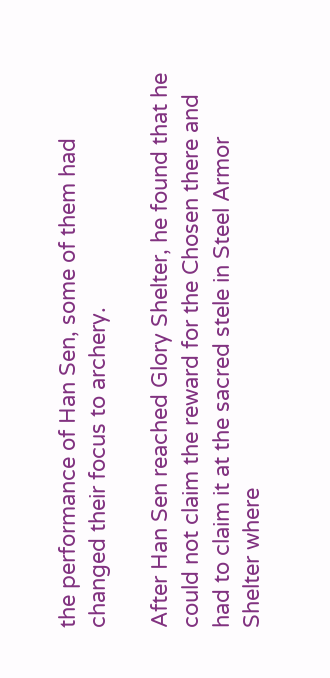the performance of Han Sen, some of them had changed their focus to archery.

After Han Sen reached Glory Shelter, he found that he could not claim the reward for the Chosen there and had to claim it at the sacred stele in Steel Armor Shelter where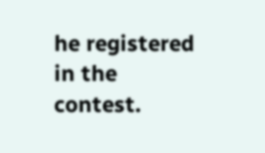he registered in the contest.